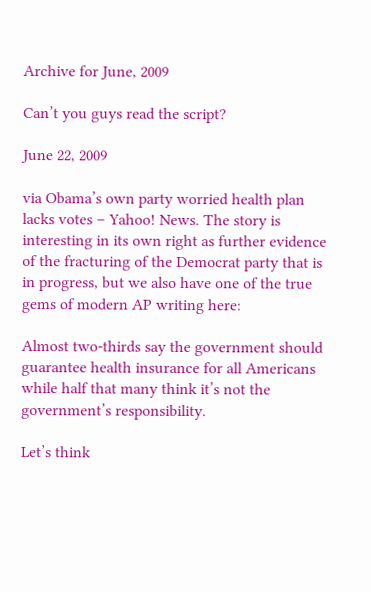Archive for June, 2009

Can’t you guys read the script?

June 22, 2009

via Obama’s own party worried health plan lacks votes – Yahoo! News. The story is interesting in its own right as further evidence of the fracturing of the Democrat party that is in progress, but we also have one of the true gems of modern AP writing here:

Almost two-thirds say the government should guarantee health insurance for all Americans while half that many think it’s not the government’s responsibility.

Let’s think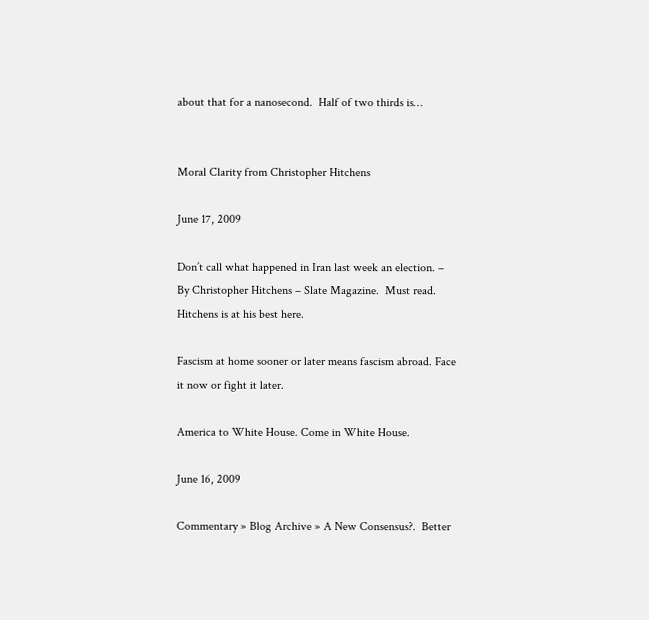about that for a nanosecond.  Half of two thirds is…


Moral Clarity from Christopher Hitchens

June 17, 2009

Don’t call what happened in Iran last week an election. – By Christopher Hitchens – Slate Magazine.  Must read.  Hitchens is at his best here.

Fascism at home sooner or later means fascism abroad. Face it now or fight it later.

America to White House. Come in White House.

June 16, 2009

Commentary » Blog Archive » A New Consensus?.  Better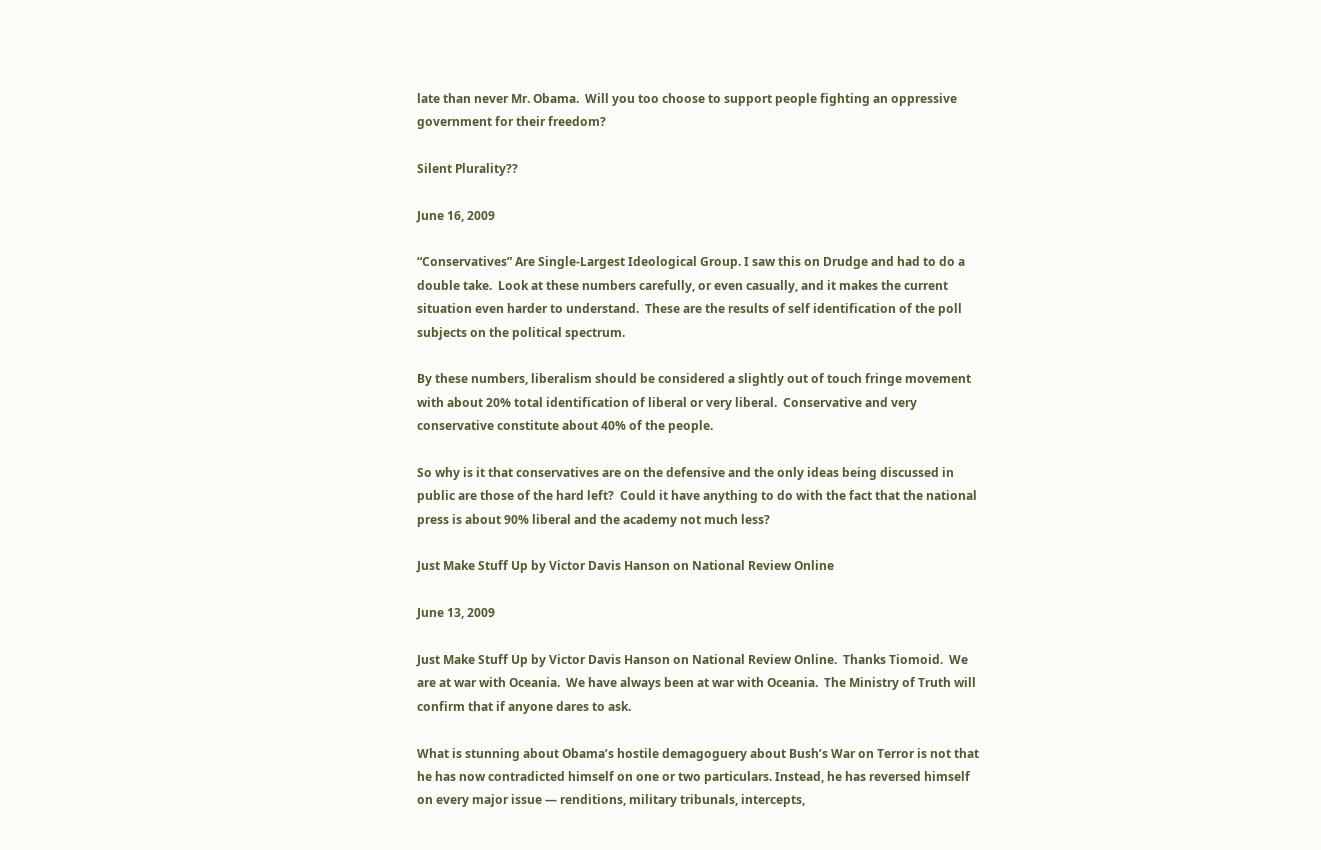late than never Mr. Obama.  Will you too choose to support people fighting an oppressive government for their freedom?

Silent Plurality??

June 16, 2009

“Conservatives” Are Single-Largest Ideological Group. I saw this on Drudge and had to do a double take.  Look at these numbers carefully, or even casually, and it makes the current situation even harder to understand.  These are the results of self identification of the poll subjects on the political spectrum.

By these numbers, liberalism should be considered a slightly out of touch fringe movement with about 20% total identification of liberal or very liberal.  Conservative and very conservative constitute about 40% of the people.

So why is it that conservatives are on the defensive and the only ideas being discussed in public are those of the hard left?  Could it have anything to do with the fact that the national press is about 90% liberal and the academy not much less?

Just Make Stuff Up by Victor Davis Hanson on National Review Online

June 13, 2009

Just Make Stuff Up by Victor Davis Hanson on National Review Online.  Thanks Tiomoid.  We are at war with Oceania.  We have always been at war with Oceania.  The Ministry of Truth will confirm that if anyone dares to ask.

What is stunning about Obama’s hostile demagoguery about Bush’s War on Terror is not that he has now contradicted himself on one or two particulars. Instead, he has reversed himself on every major issue — renditions, military tribunals, intercepts,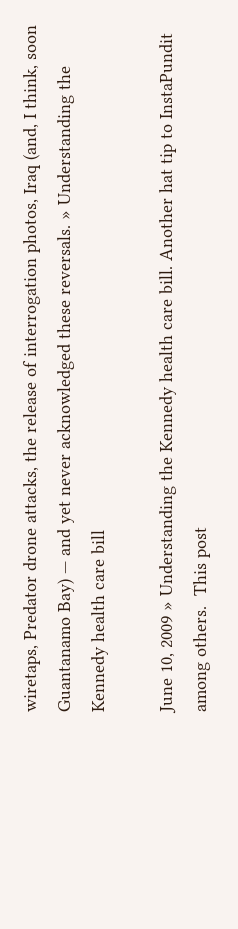wiretaps, Predator drone attacks, the release of interrogation photos, Iraq (and, I think, soon Guantanamo Bay) — and yet never acknowledged these reversals. » Understanding the Kennedy health care bill

June 10, 2009 » Understanding the Kennedy health care bill. Another hat tip to InstaPundit among others.  This post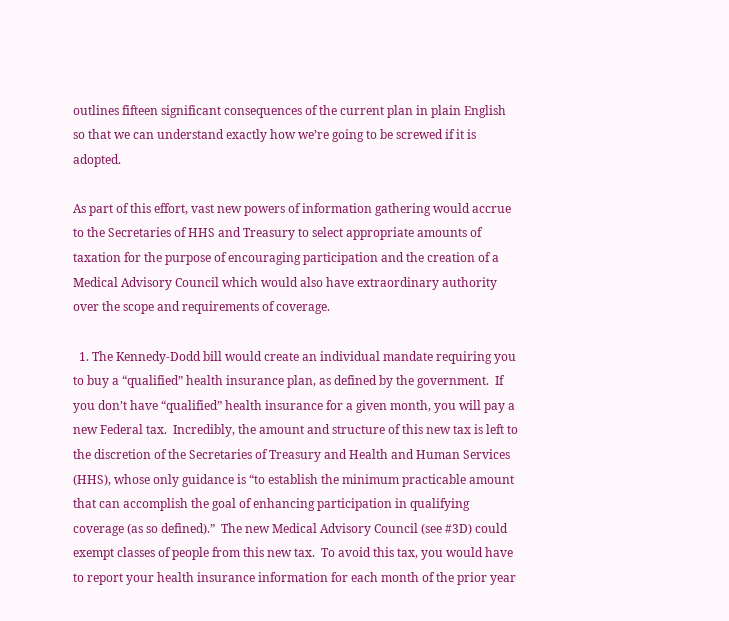outlines fifteen significant consequences of the current plan in plain English so that we can understand exactly how we’re going to be screwed if it is adopted.

As part of this effort, vast new powers of information gathering would accrue to the Secretaries of HHS and Treasury to select appropriate amounts of taxation for the purpose of encouraging participation and the creation of a Medical Advisory Council which would also have extraordinary authority over the scope and requirements of coverage.

  1. The Kennedy-Dodd bill would create an individual mandate requiring you to buy a “qualified” health insurance plan, as defined by the government.  If you don’t have “qualified” health insurance for a given month, you will pay a new Federal tax.  Incredibly, the amount and structure of this new tax is left to the discretion of the Secretaries of Treasury and Health and Human Services (HHS), whose only guidance is “to establish the minimum practicable amount that can accomplish the goal of enhancing participation in qualifying coverage (as so defined).”  The new Medical Advisory Council (see #3D) could exempt classes of people from this new tax.  To avoid this tax, you would have to report your health insurance information for each month of the prior year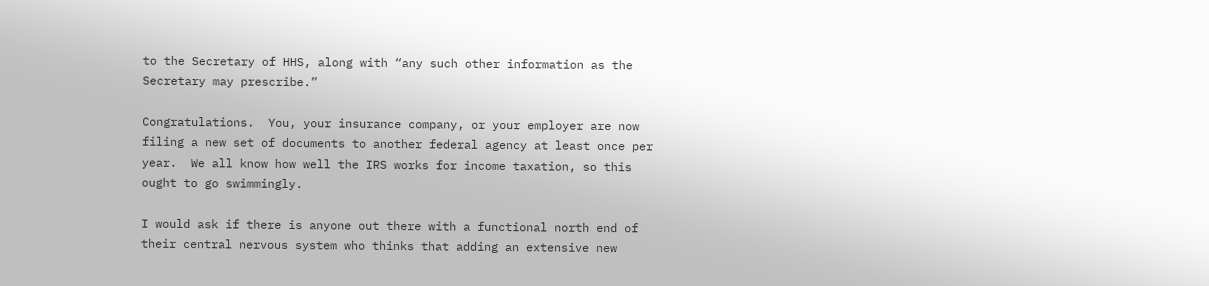to the Secretary of HHS, along with “any such other information as the Secretary may prescribe.”

Congratulations.  You, your insurance company, or your employer are now filing a new set of documents to another federal agency at least once per year.  We all know how well the IRS works for income taxation, so this ought to go swimmingly.

I would ask if there is anyone out there with a functional north end of their central nervous system who thinks that adding an extensive new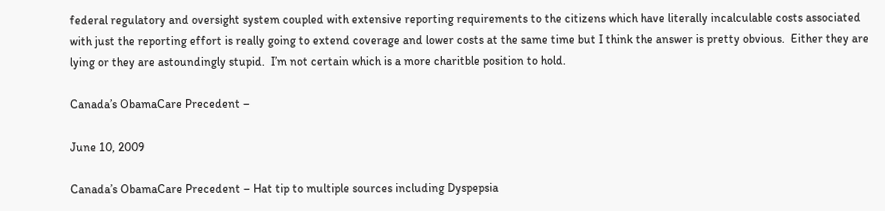federal regulatory and oversight system coupled with extensive reporting requirements to the citizens which have literally incalculable costs associated with just the reporting effort is really going to extend coverage and lower costs at the same time but I think the answer is pretty obvious.  Either they are lying or they are astoundingly stupid.  I’m not certain which is a more charitble position to hold.

Canada’s ObamaCare Precedent –

June 10, 2009

Canada’s ObamaCare Precedent – Hat tip to multiple sources including Dyspepsia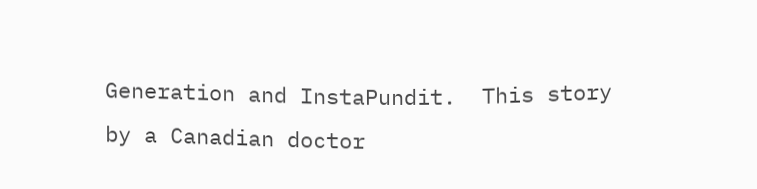Generation and InstaPundit.  This story by a Canadian doctor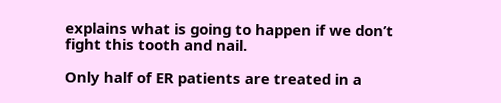explains what is going to happen if we don’t fight this tooth and nail.

Only half of ER patients are treated in a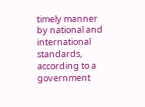timely manner by national and international standards, according to a government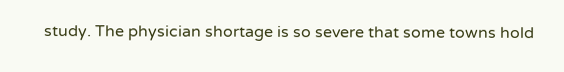study. The physician shortage is so severe that some towns hold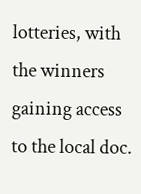lotteries, with the winners gaining access to the local doc.